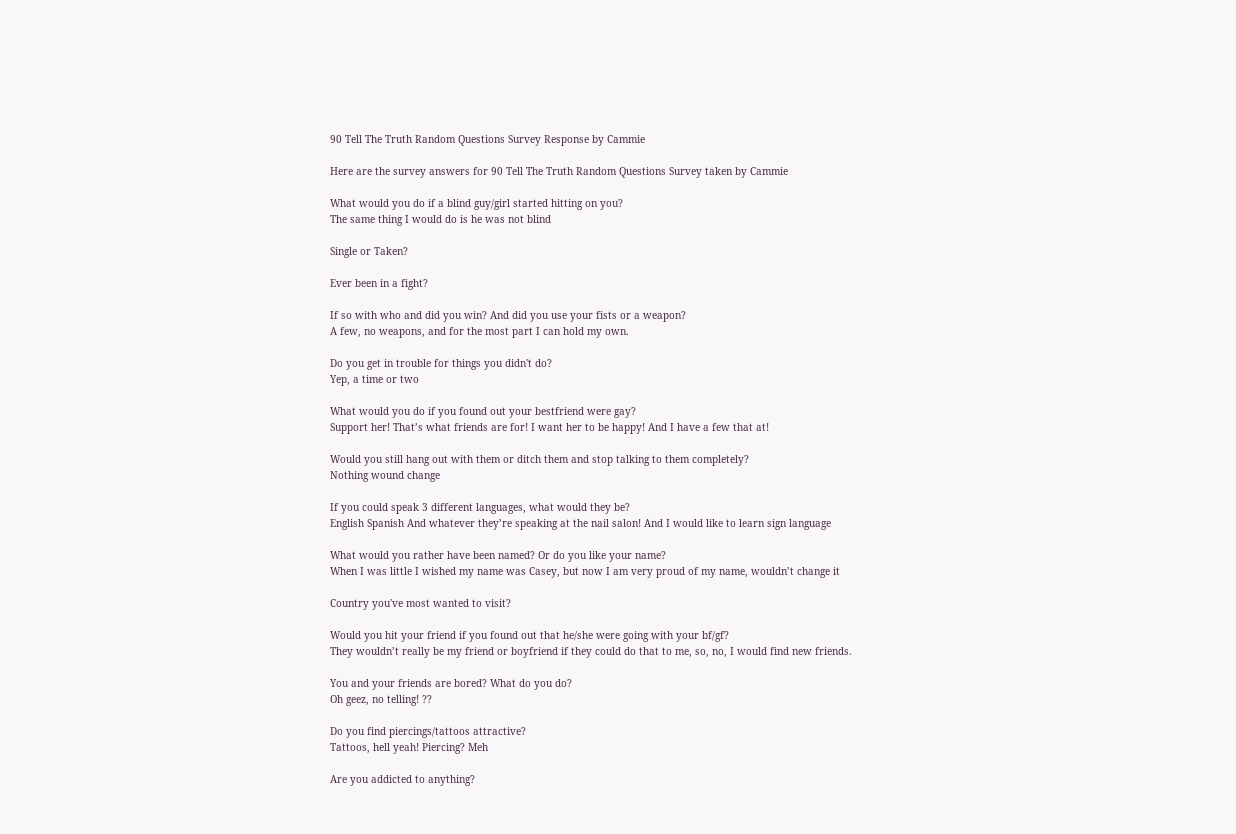90 Tell The Truth Random Questions Survey Response by Cammie

Here are the survey answers for 90 Tell The Truth Random Questions Survey taken by Cammie

What would you do if a blind guy/girl started hitting on you?
The same thing I would do is he was not blind

Single or Taken?

Ever been in a fight?

If so with who and did you win? And did you use your fists or a weapon?
A few, no weapons, and for the most part I can hold my own.

Do you get in trouble for things you didn't do?
Yep, a time or two

What would you do if you found out your bestfriend were gay?
Support her! That’s what friends are for! I want her to be happy! And I have a few that at!

Would you still hang out with them or ditch them and stop talking to them completely?
Nothing wound change

If you could speak 3 different languages, what would they be?
English Spanish And whatever they’re speaking at the nail salon! And I would like to learn sign language

What would you rather have been named? Or do you like your name?
When I was little I wished my name was Casey, but now I am very proud of my name, wouldn’t change it

Country you've most wanted to visit?

Would you hit your friend if you found out that he/she were going with your bf/gf?
They wouldn’t really be my friend or boyfriend if they could do that to me, so, no, I would find new friends.

You and your friends are bored? What do you do?
Oh geez, no telling! ??

Do you find piercings/tattoos attractive?
Tattoos, hell yeah! Piercing? Meh

Are you addicted to anything?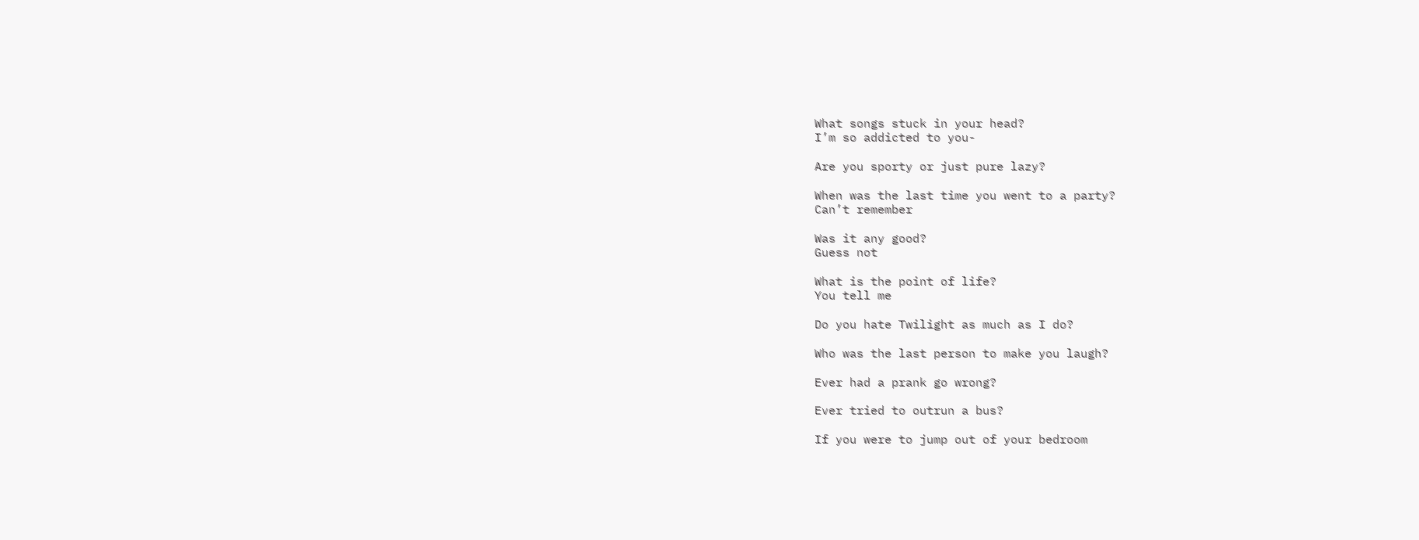What songs stuck in your head?
I’m so addicted to you-

Are you sporty or just pure lazy?

When was the last time you went to a party?
Can’t remember

Was it any good?
Guess not

What is the point of life?
You tell me

Do you hate Twilight as much as I do?

Who was the last person to make you laugh?

Ever had a prank go wrong?

Ever tried to outrun a bus?

If you were to jump out of your bedroom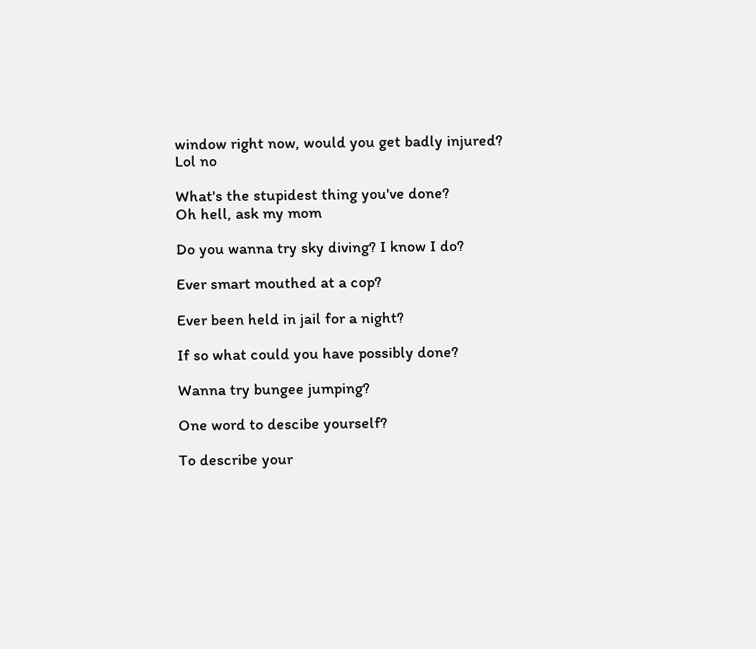window right now, would you get badly injured?
Lol no

What's the stupidest thing you've done?
Oh hell, ask my mom

Do you wanna try sky diving? I know I do?

Ever smart mouthed at a cop?

Ever been held in jail for a night?

If so what could you have possibly done?

Wanna try bungee jumping?

One word to descibe yourself?

To describe your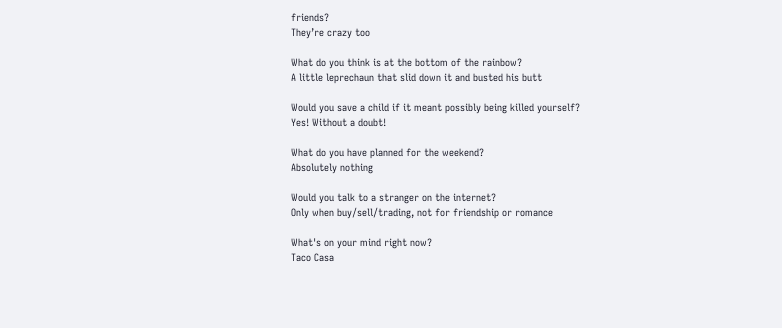friends?
They’re crazy too

What do you think is at the bottom of the rainbow?
A little leprechaun that slid down it and busted his butt

Would you save a child if it meant possibly being killed yourself?
Yes! Without a doubt!

What do you have planned for the weekend?
Absolutely nothing

Would you talk to a stranger on the internet?
Only when buy/sell/trading, not for friendship or romance

What's on your mind right now?
Taco Casa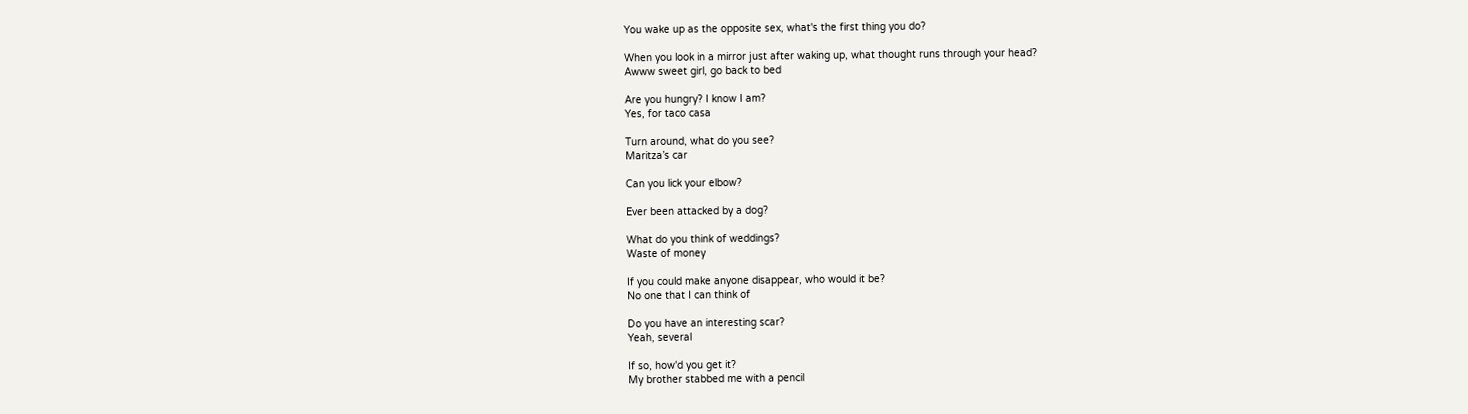You wake up as the opposite sex, what's the first thing you do?

When you look in a mirror just after waking up, what thought runs through your head?
Awww sweet girl, go back to bed

Are you hungry? I know I am?
Yes, for taco casa

Turn around, what do you see?
Maritza’s car

Can you lick your elbow?

Ever been attacked by a dog?

What do you think of weddings?
Waste of money

If you could make anyone disappear, who would it be?
No one that I can think of

Do you have an interesting scar?
Yeah, several

If so, how'd you get it?
My brother stabbed me with a pencil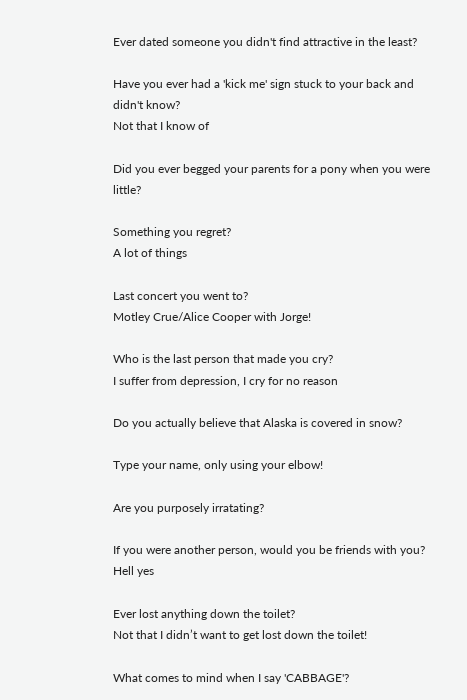Ever dated someone you didn't find attractive in the least?

Have you ever had a 'kick me' sign stuck to your back and didn't know?
Not that I know of

Did you ever begged your parents for a pony when you were little?

Something you regret?
A lot of things

Last concert you went to?
Motley Crue/Alice Cooper with Jorge!

Who is the last person that made you cry?
I suffer from depression, I cry for no reason

Do you actually believe that Alaska is covered in snow?

Type your name, only using your elbow!

Are you purposely irratating?

If you were another person, would you be friends with you?
Hell yes

Ever lost anything down the toilet?
Not that I didn’t want to get lost down the toilet!

What comes to mind when I say 'CABBAGE'?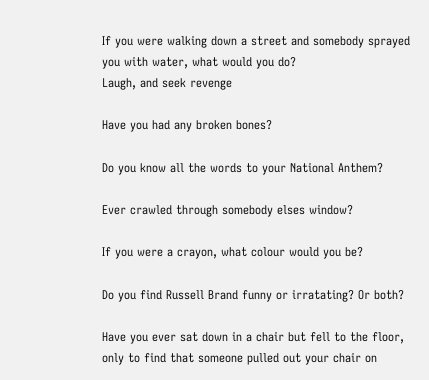If you were walking down a street and somebody sprayed you with water, what would you do?
Laugh, and seek revenge

Have you had any broken bones?

Do you know all the words to your National Anthem?

Ever crawled through somebody elses window?

If you were a crayon, what colour would you be?

Do you find Russell Brand funny or irratating? Or both?

Have you ever sat down in a chair but fell to the floor, only to find that someone pulled out your chair on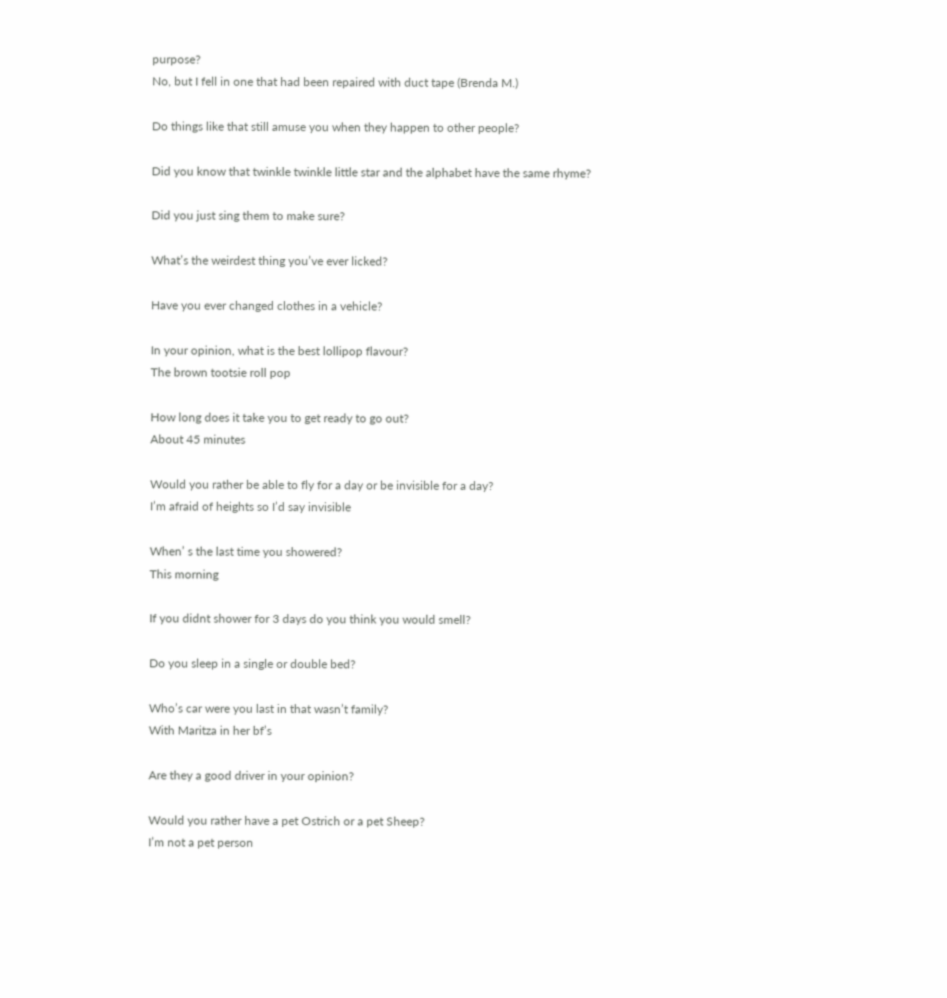purpose?
No, but I fell in one that had been repaired with duct tape (Brenda M.)

Do things like that still amuse you when they happen to other people?

Did you know that twinkle twinkle little star and the alphabet have the same rhyme?

Did you just sing them to make sure?

What’s the weirdest thing you’ve ever licked?

Have you ever changed clothes in a vehicle?

In your opinion, what is the best lollipop flavour?
The brown tootsie roll pop

How long does it take you to get ready to go out?
About 45 minutes

Would you rather be able to fly for a day or be invisible for a day?
I’m afraid of heights so I’d say invisible

When’ s the last time you showered?
This morning

If you didnt shower for 3 days do you think you would smell?

Do you sleep in a single or double bed?

Who’s car were you last in that wasn’t family?
With Maritza in her bf’s

Are they a good driver in your opinion?

Would you rather have a pet Ostrich or a pet Sheep?
I’m not a pet person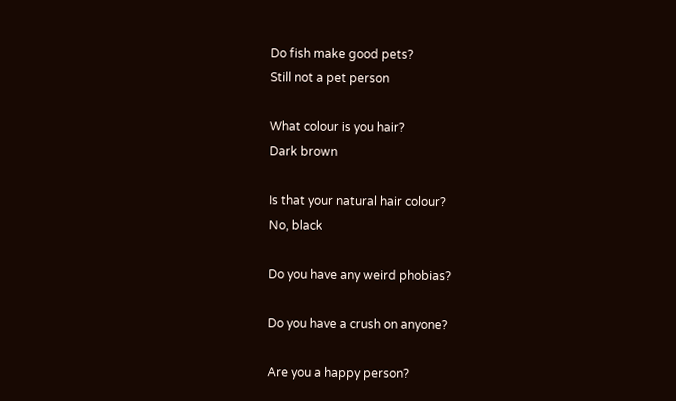Do fish make good pets?
Still not a pet person

What colour is you hair?
Dark brown

Is that your natural hair colour?
No, black

Do you have any weird phobias?

Do you have a crush on anyone?

Are you a happy person?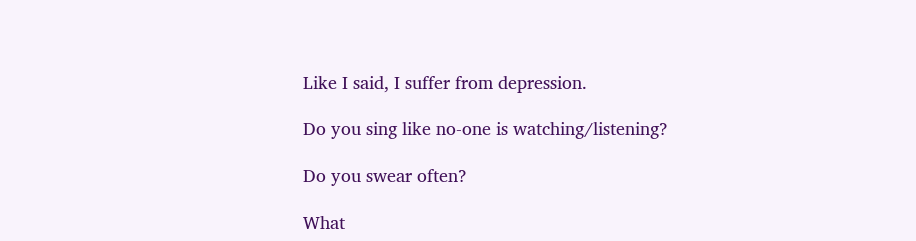Like I said, I suffer from depression.

Do you sing like no-one is watching/listening?

Do you swear often?

What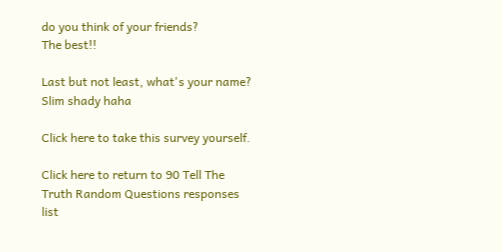do you think of your friends?
The best!!

Last but not least, what's your name?
Slim shady haha

Click here to take this survey yourself.

Click here to return to 90 Tell The Truth Random Questions responses list